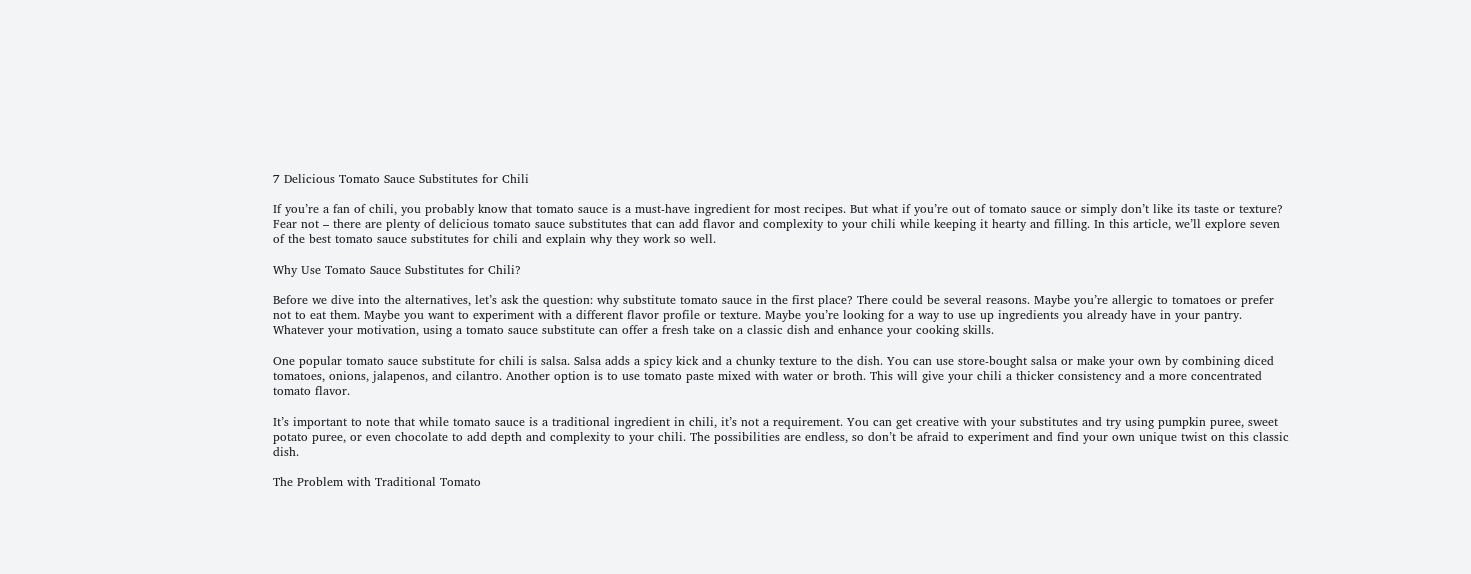7 Delicious Tomato Sauce Substitutes for Chili

If you’re a fan of chili, you probably know that tomato sauce is a must-have ingredient for most recipes. But what if you’re out of tomato sauce or simply don’t like its taste or texture? Fear not – there are plenty of delicious tomato sauce substitutes that can add flavor and complexity to your chili while keeping it hearty and filling. In this article, we’ll explore seven of the best tomato sauce substitutes for chili and explain why they work so well.

Why Use Tomato Sauce Substitutes for Chili?

Before we dive into the alternatives, let’s ask the question: why substitute tomato sauce in the first place? There could be several reasons. Maybe you’re allergic to tomatoes or prefer not to eat them. Maybe you want to experiment with a different flavor profile or texture. Maybe you’re looking for a way to use up ingredients you already have in your pantry. Whatever your motivation, using a tomato sauce substitute can offer a fresh take on a classic dish and enhance your cooking skills.

One popular tomato sauce substitute for chili is salsa. Salsa adds a spicy kick and a chunky texture to the dish. You can use store-bought salsa or make your own by combining diced tomatoes, onions, jalapenos, and cilantro. Another option is to use tomato paste mixed with water or broth. This will give your chili a thicker consistency and a more concentrated tomato flavor.

It’s important to note that while tomato sauce is a traditional ingredient in chili, it’s not a requirement. You can get creative with your substitutes and try using pumpkin puree, sweet potato puree, or even chocolate to add depth and complexity to your chili. The possibilities are endless, so don’t be afraid to experiment and find your own unique twist on this classic dish.

The Problem with Traditional Tomato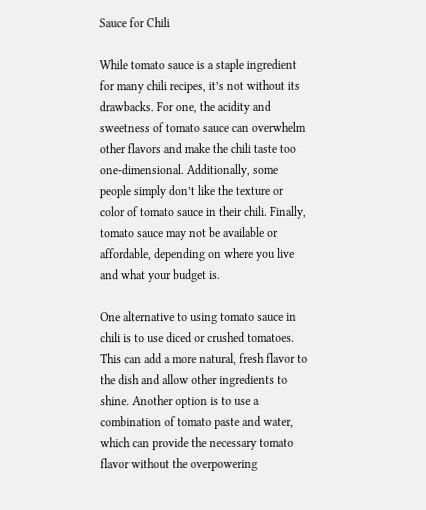Sauce for Chili

While tomato sauce is a staple ingredient for many chili recipes, it’s not without its drawbacks. For one, the acidity and sweetness of tomato sauce can overwhelm other flavors and make the chili taste too one-dimensional. Additionally, some people simply don’t like the texture or color of tomato sauce in their chili. Finally, tomato sauce may not be available or affordable, depending on where you live and what your budget is.

One alternative to using tomato sauce in chili is to use diced or crushed tomatoes. This can add a more natural, fresh flavor to the dish and allow other ingredients to shine. Another option is to use a combination of tomato paste and water, which can provide the necessary tomato flavor without the overpowering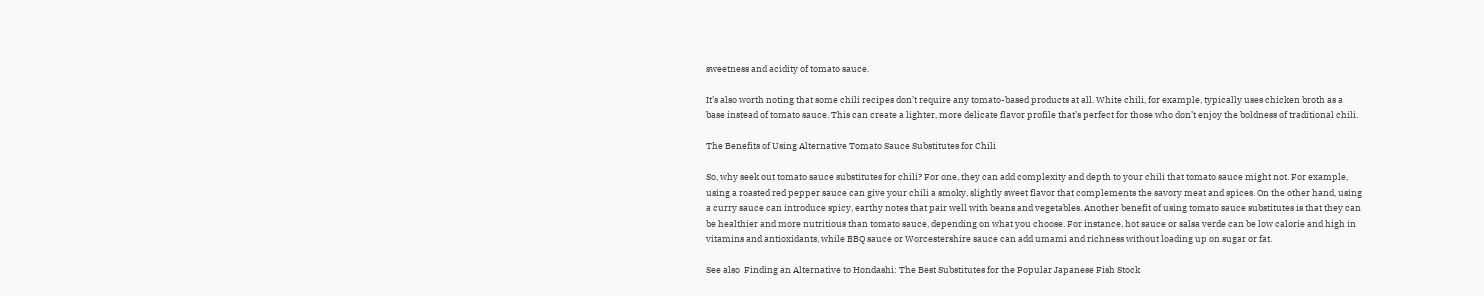sweetness and acidity of tomato sauce.

It’s also worth noting that some chili recipes don’t require any tomato-based products at all. White chili, for example, typically uses chicken broth as a base instead of tomato sauce. This can create a lighter, more delicate flavor profile that’s perfect for those who don’t enjoy the boldness of traditional chili.

The Benefits of Using Alternative Tomato Sauce Substitutes for Chili

So, why seek out tomato sauce substitutes for chili? For one, they can add complexity and depth to your chili that tomato sauce might not. For example, using a roasted red pepper sauce can give your chili a smoky, slightly sweet flavor that complements the savory meat and spices. On the other hand, using a curry sauce can introduce spicy, earthy notes that pair well with beans and vegetables. Another benefit of using tomato sauce substitutes is that they can be healthier and more nutritious than tomato sauce, depending on what you choose. For instance, hot sauce or salsa verde can be low calorie and high in vitamins and antioxidants, while BBQ sauce or Worcestershire sauce can add umami and richness without loading up on sugar or fat.

See also  Finding an Alternative to Hondashi: The Best Substitutes for the Popular Japanese Fish Stock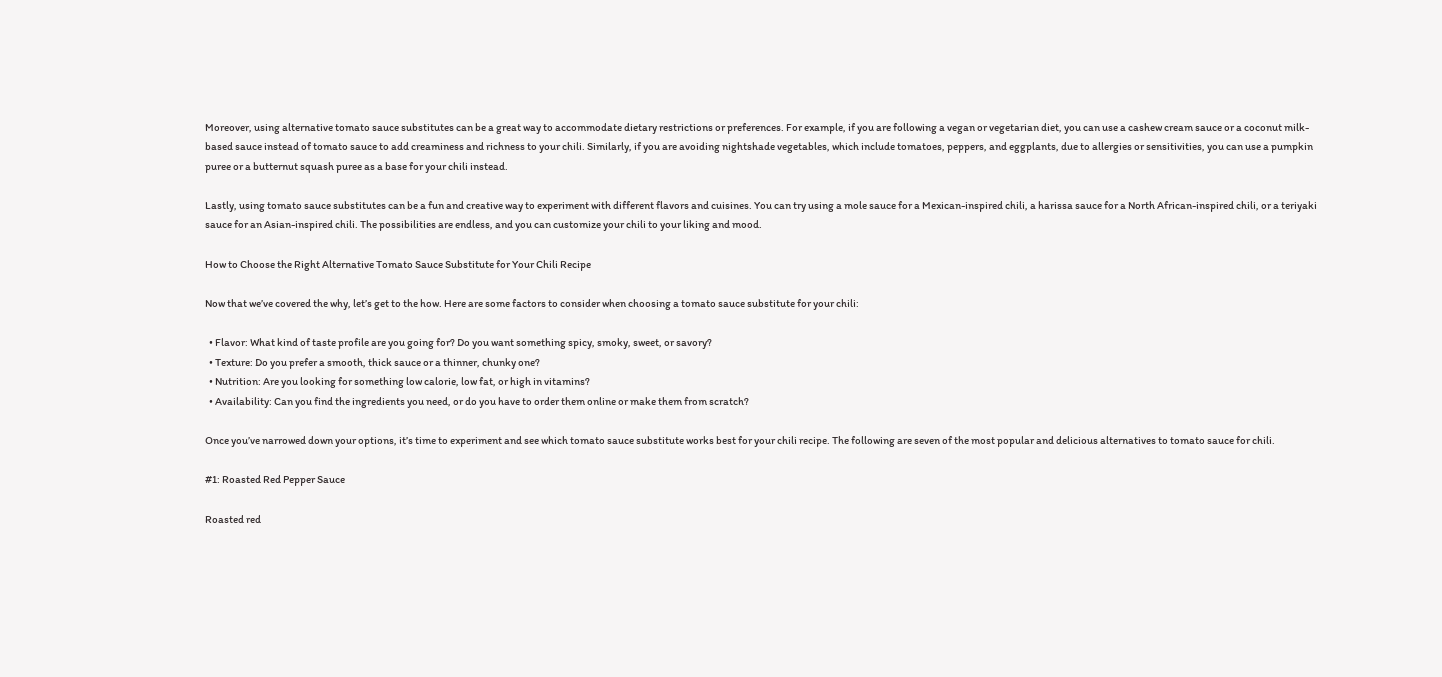Moreover, using alternative tomato sauce substitutes can be a great way to accommodate dietary restrictions or preferences. For example, if you are following a vegan or vegetarian diet, you can use a cashew cream sauce or a coconut milk-based sauce instead of tomato sauce to add creaminess and richness to your chili. Similarly, if you are avoiding nightshade vegetables, which include tomatoes, peppers, and eggplants, due to allergies or sensitivities, you can use a pumpkin puree or a butternut squash puree as a base for your chili instead.

Lastly, using tomato sauce substitutes can be a fun and creative way to experiment with different flavors and cuisines. You can try using a mole sauce for a Mexican-inspired chili, a harissa sauce for a North African-inspired chili, or a teriyaki sauce for an Asian-inspired chili. The possibilities are endless, and you can customize your chili to your liking and mood.

How to Choose the Right Alternative Tomato Sauce Substitute for Your Chili Recipe

Now that we’ve covered the why, let’s get to the how. Here are some factors to consider when choosing a tomato sauce substitute for your chili:

  • Flavor: What kind of taste profile are you going for? Do you want something spicy, smoky, sweet, or savory?
  • Texture: Do you prefer a smooth, thick sauce or a thinner, chunky one?
  • Nutrition: Are you looking for something low calorie, low fat, or high in vitamins?
  • Availability: Can you find the ingredients you need, or do you have to order them online or make them from scratch?

Once you’ve narrowed down your options, it’s time to experiment and see which tomato sauce substitute works best for your chili recipe. The following are seven of the most popular and delicious alternatives to tomato sauce for chili.

#1: Roasted Red Pepper Sauce

Roasted red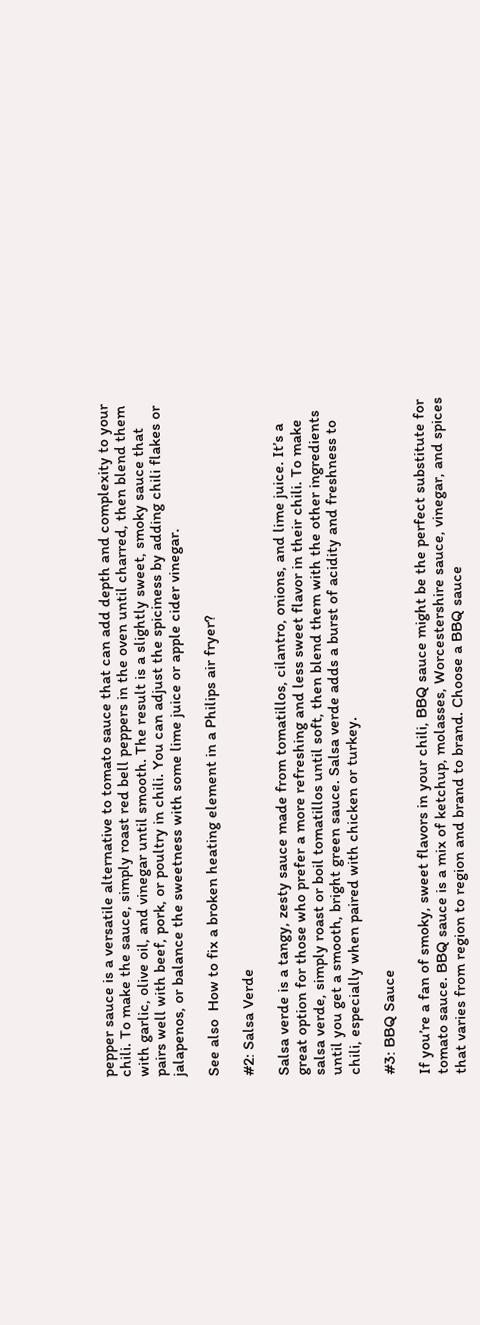pepper sauce is a versatile alternative to tomato sauce that can add depth and complexity to your chili. To make the sauce, simply roast red bell peppers in the oven until charred, then blend them with garlic, olive oil, and vinegar until smooth. The result is a slightly sweet, smoky sauce that pairs well with beef, pork, or poultry in chili. You can adjust the spiciness by adding chili flakes or jalapenos, or balance the sweetness with some lime juice or apple cider vinegar.

See also  How to fix a broken heating element in a Philips air fryer?

#2: Salsa Verde

Salsa verde is a tangy, zesty sauce made from tomatillos, cilantro, onions, and lime juice. It’s a great option for those who prefer a more refreshing and less sweet flavor in their chili. To make salsa verde, simply roast or boil tomatillos until soft, then blend them with the other ingredients until you get a smooth, bright green sauce. Salsa verde adds a burst of acidity and freshness to chili, especially when paired with chicken or turkey.

#3: BBQ Sauce

If you’re a fan of smoky, sweet flavors in your chili, BBQ sauce might be the perfect substitute for tomato sauce. BBQ sauce is a mix of ketchup, molasses, Worcestershire sauce, vinegar, and spices that varies from region to region and brand to brand. Choose a BBQ sauce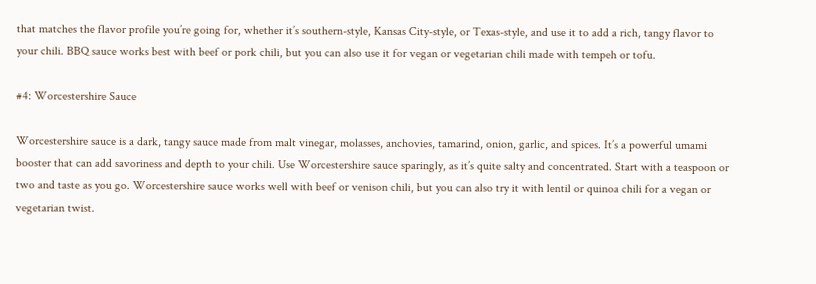that matches the flavor profile you’re going for, whether it’s southern-style, Kansas City-style, or Texas-style, and use it to add a rich, tangy flavor to your chili. BBQ sauce works best with beef or pork chili, but you can also use it for vegan or vegetarian chili made with tempeh or tofu.

#4: Worcestershire Sauce

Worcestershire sauce is a dark, tangy sauce made from malt vinegar, molasses, anchovies, tamarind, onion, garlic, and spices. It’s a powerful umami booster that can add savoriness and depth to your chili. Use Worcestershire sauce sparingly, as it’s quite salty and concentrated. Start with a teaspoon or two and taste as you go. Worcestershire sauce works well with beef or venison chili, but you can also try it with lentil or quinoa chili for a vegan or vegetarian twist.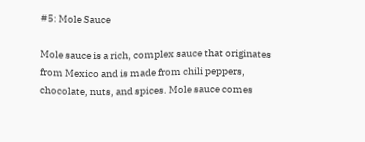#5: Mole Sauce

Mole sauce is a rich, complex sauce that originates from Mexico and is made from chili peppers, chocolate, nuts, and spices. Mole sauce comes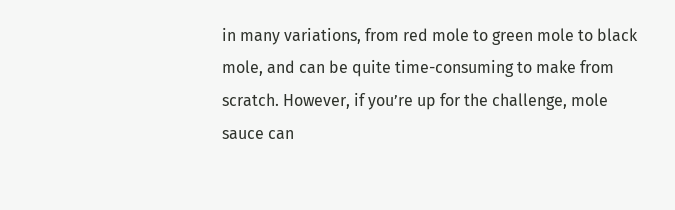in many variations, from red mole to green mole to black mole, and can be quite time-consuming to make from scratch. However, if you’re up for the challenge, mole sauce can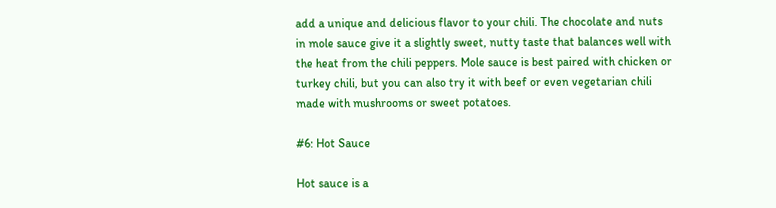add a unique and delicious flavor to your chili. The chocolate and nuts in mole sauce give it a slightly sweet, nutty taste that balances well with the heat from the chili peppers. Mole sauce is best paired with chicken or turkey chili, but you can also try it with beef or even vegetarian chili made with mushrooms or sweet potatoes.

#6: Hot Sauce

Hot sauce is a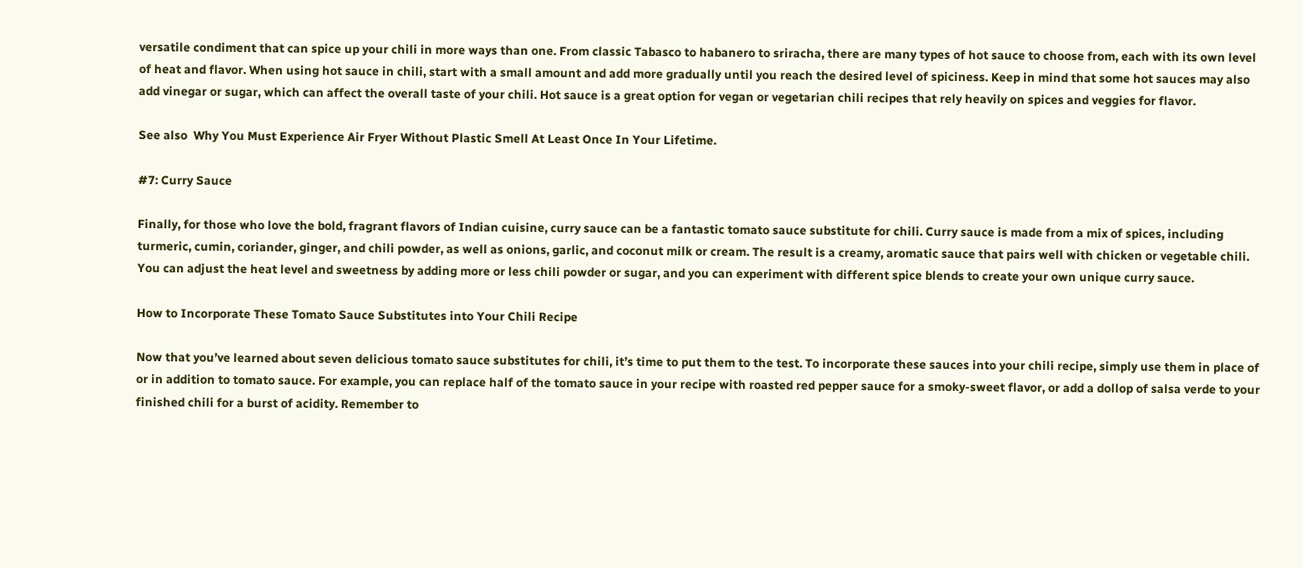versatile condiment that can spice up your chili in more ways than one. From classic Tabasco to habanero to sriracha, there are many types of hot sauce to choose from, each with its own level of heat and flavor. When using hot sauce in chili, start with a small amount and add more gradually until you reach the desired level of spiciness. Keep in mind that some hot sauces may also add vinegar or sugar, which can affect the overall taste of your chili. Hot sauce is a great option for vegan or vegetarian chili recipes that rely heavily on spices and veggies for flavor.

See also  Why You Must Experience Air Fryer Without Plastic Smell At Least Once In Your Lifetime.

#7: Curry Sauce

Finally, for those who love the bold, fragrant flavors of Indian cuisine, curry sauce can be a fantastic tomato sauce substitute for chili. Curry sauce is made from a mix of spices, including turmeric, cumin, coriander, ginger, and chili powder, as well as onions, garlic, and coconut milk or cream. The result is a creamy, aromatic sauce that pairs well with chicken or vegetable chili. You can adjust the heat level and sweetness by adding more or less chili powder or sugar, and you can experiment with different spice blends to create your own unique curry sauce.

How to Incorporate These Tomato Sauce Substitutes into Your Chili Recipe

Now that you’ve learned about seven delicious tomato sauce substitutes for chili, it’s time to put them to the test. To incorporate these sauces into your chili recipe, simply use them in place of or in addition to tomato sauce. For example, you can replace half of the tomato sauce in your recipe with roasted red pepper sauce for a smoky-sweet flavor, or add a dollop of salsa verde to your finished chili for a burst of acidity. Remember to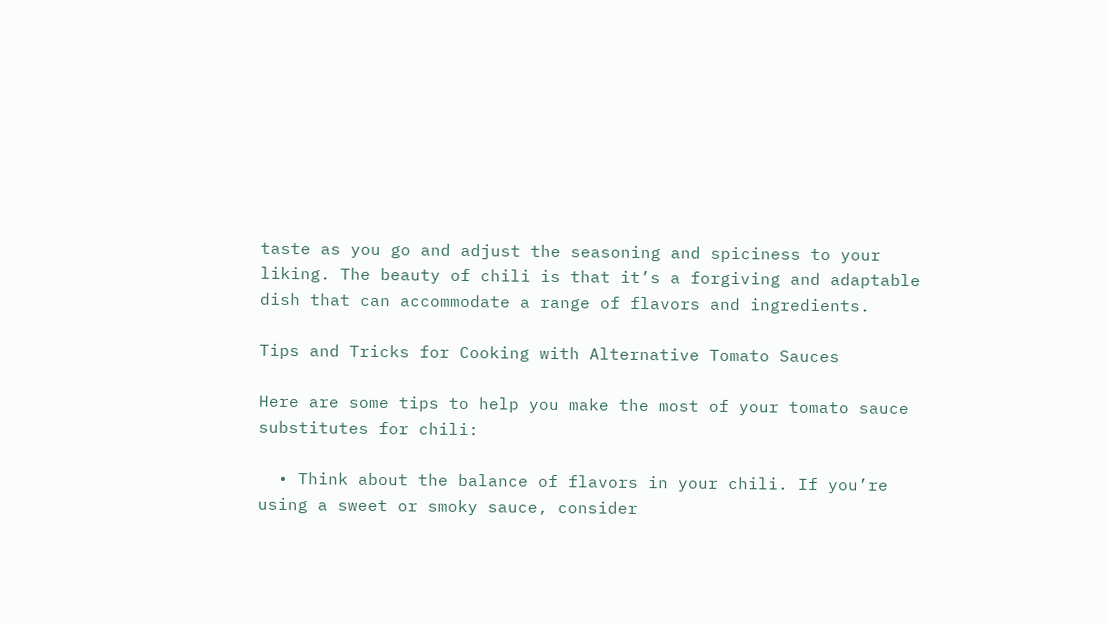taste as you go and adjust the seasoning and spiciness to your liking. The beauty of chili is that it’s a forgiving and adaptable dish that can accommodate a range of flavors and ingredients.

Tips and Tricks for Cooking with Alternative Tomato Sauces

Here are some tips to help you make the most of your tomato sauce substitutes for chili:

  • Think about the balance of flavors in your chili. If you’re using a sweet or smoky sauce, consider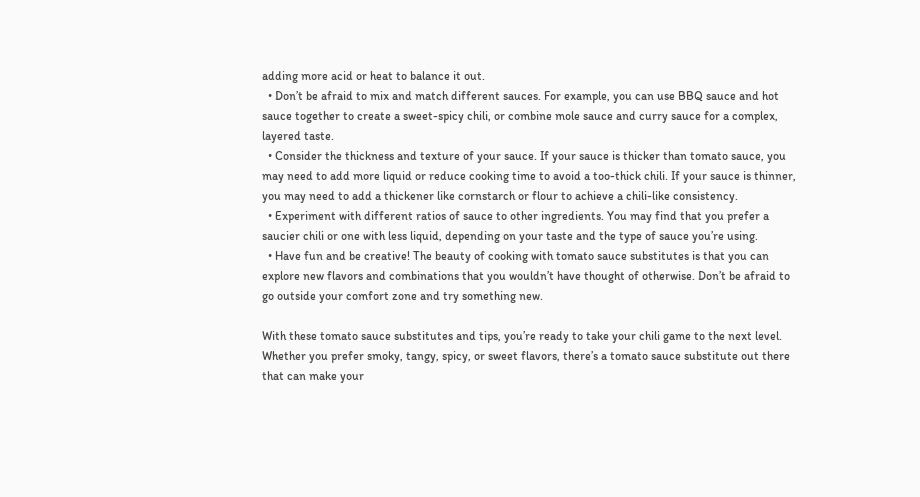adding more acid or heat to balance it out.
  • Don’t be afraid to mix and match different sauces. For example, you can use BBQ sauce and hot sauce together to create a sweet-spicy chili, or combine mole sauce and curry sauce for a complex, layered taste.
  • Consider the thickness and texture of your sauce. If your sauce is thicker than tomato sauce, you may need to add more liquid or reduce cooking time to avoid a too-thick chili. If your sauce is thinner, you may need to add a thickener like cornstarch or flour to achieve a chili-like consistency.
  • Experiment with different ratios of sauce to other ingredients. You may find that you prefer a saucier chili or one with less liquid, depending on your taste and the type of sauce you’re using.
  • Have fun and be creative! The beauty of cooking with tomato sauce substitutes is that you can explore new flavors and combinations that you wouldn’t have thought of otherwise. Don’t be afraid to go outside your comfort zone and try something new.

With these tomato sauce substitutes and tips, you’re ready to take your chili game to the next level. Whether you prefer smoky, tangy, spicy, or sweet flavors, there’s a tomato sauce substitute out there that can make your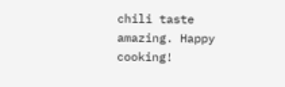chili taste amazing. Happy cooking!